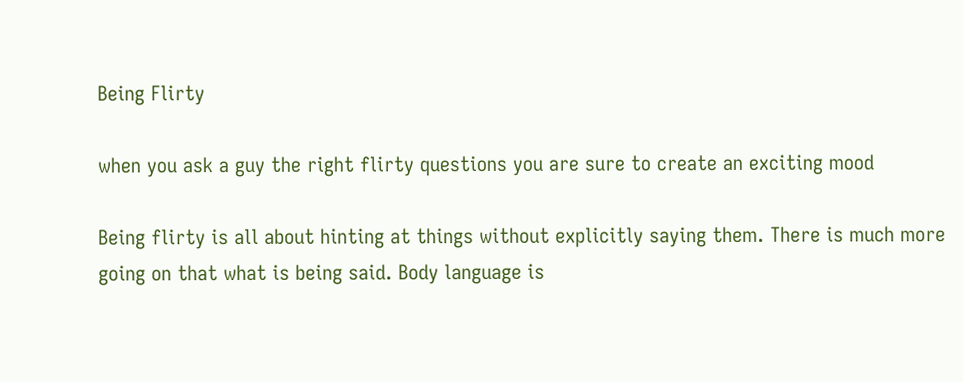Being Flirty

when you ask a guy the right flirty questions you are sure to create an exciting mood

Being flirty is all about hinting at things without explicitly saying them. There is much more going on that what is being said. Body language is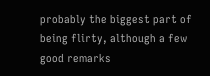probably the biggest part of being flirty, although a few good remarks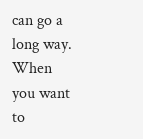can go a long way. When you want to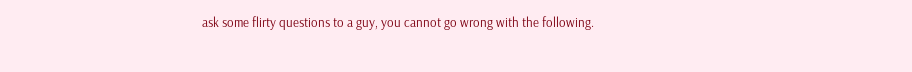ask some flirty questions to a guy, you cannot go wrong with the following.